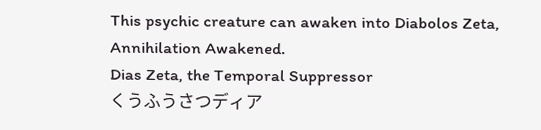This psychic creature can awaken into Diabolos Zeta, Annihilation Awakened.
Dias Zeta, the Temporal Suppressor
くうふうさつディア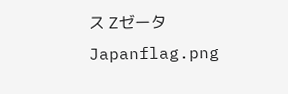ス Zゼータ
Japanflag.png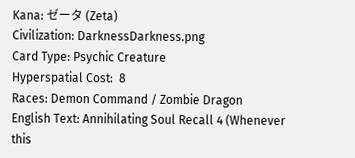Kana: ゼータ (Zeta)
Civilization: DarknessDarkness.png
Card Type: Psychic Creature
Hyperspatial Cost:  8
Races: Demon Command / Zombie Dragon
English Text: Annihilating Soul Recall 4 (Whenever this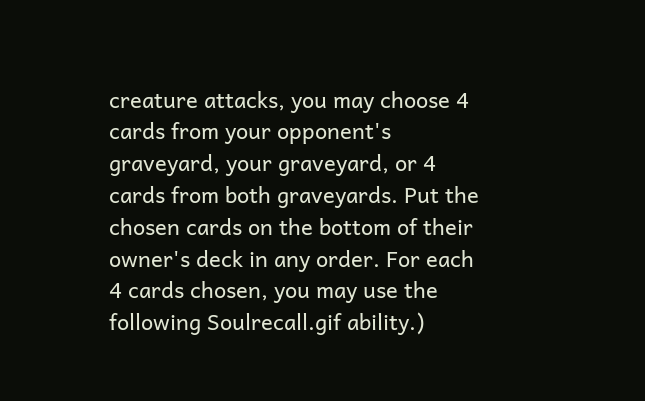creature attacks, you may choose 4 cards from your opponent's graveyard, your graveyard, or 4 cards from both graveyards. Put the chosen cards on the bottom of their owner's deck in any order. For each 4 cards chosen, you may use the following Soulrecall.gif ability.)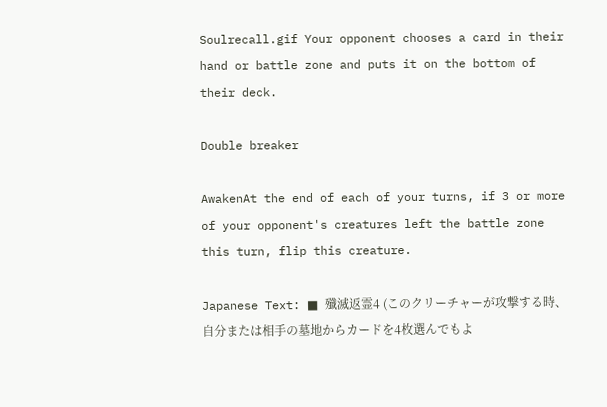Soulrecall.gif Your opponent chooses a card in their hand or battle zone and puts it on the bottom of their deck.

Double breaker

AwakenAt the end of each of your turns, if 3 or more of your opponent's creatures left the battle zone this turn, flip this creature.

Japanese Text: ■ 殲滅返霊4 (このクリーチャーが攻撃する時、自分または相手の墓地からカードを4枚選んでもよ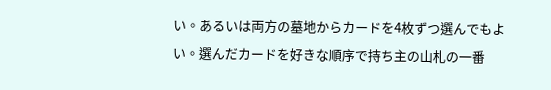い。あるいは両方の墓地からカードを4枚ずつ選んでもよい。選んだカードを好きな順序で持ち主の山札の一番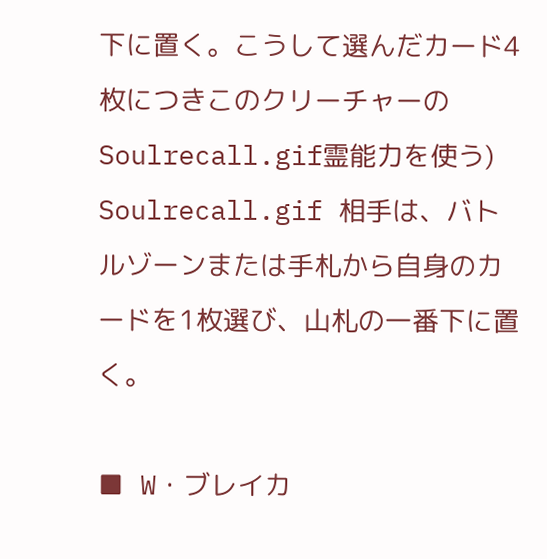下に置く。こうして選んだカード4枚につきこのクリーチャーのSoulrecall.gif霊能力を使う)
Soulrecall.gif 相手は、バトルゾーンまたは手札から自身のカードを1枚選び、山札の一番下に置く。

■ W・ブレイカ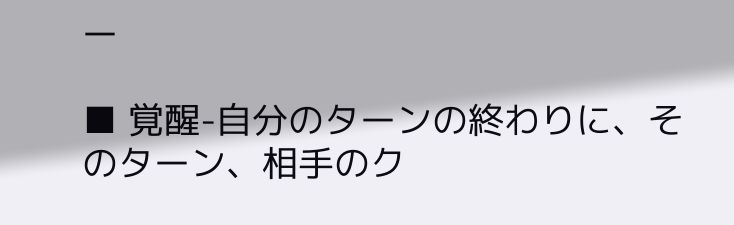ー

■ 覚醒-自分のターンの終わりに、そのターン、相手のク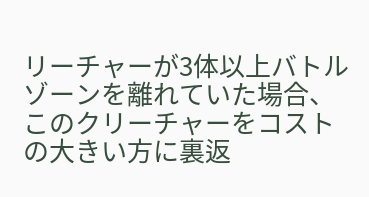リーチャーが3体以上バトルゾーンを離れていた場合、このクリーチャーをコストの大きい方に裏返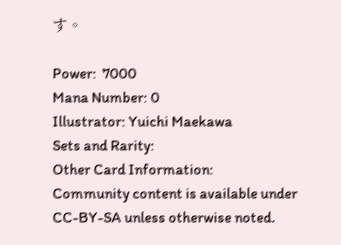す。

Power:  7000
Mana Number: 0
Illustrator: Yuichi Maekawa
Sets and Rarity:
Other Card Information:
Community content is available under CC-BY-SA unless otherwise noted.